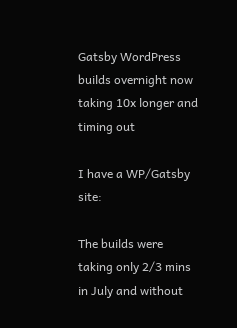Gatsby WordPress builds overnight now taking 10x longer and timing out

I have a WP/Gatsby site:

The builds were taking only 2/3 mins in July and without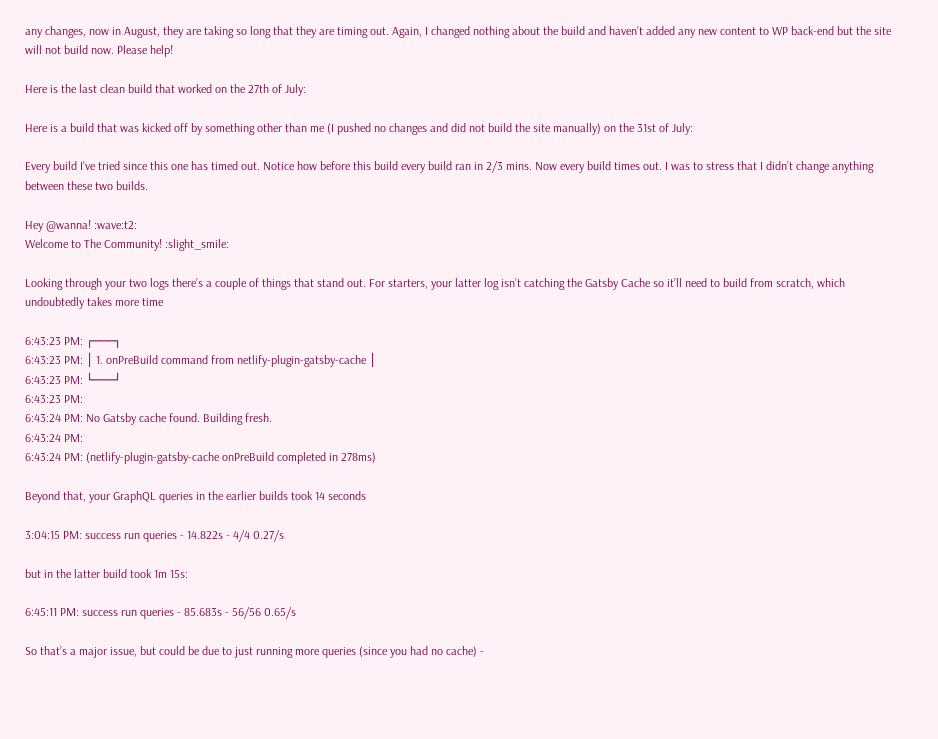any changes, now in August, they are taking so long that they are timing out. Again, I changed nothing about the build and haven’t added any new content to WP back-end but the site will not build now. Please help!

Here is the last clean build that worked on the 27th of July:

Here is a build that was kicked off by something other than me (I pushed no changes and did not build the site manually) on the 31st of July:

Every build I’ve tried since this one has timed out. Notice how before this build every build ran in 2/3 mins. Now every build times out. I was to stress that I didn’t change anything between these two builds.

Hey @wanna! :wave:t2:
Welcome to The Community! :slight_smile:

Looking through your two logs there’s a couple of things that stand out. For starters, your latter log isn’t catching the Gatsby Cache so it’ll need to build from scratch, which undoubtedly takes more time

6:43:23 PM: ┌───┐
6:43:23 PM: │ 1. onPreBuild command from netlify-plugin-gatsby-cache │
6:43:23 PM: └───┘
6:43:23 PM:
6:43:24 PM: No Gatsby cache found. Building fresh.
6:43:24 PM:
6:43:24 PM: (netlify-plugin-gatsby-cache onPreBuild completed in 278ms)

Beyond that, your GraphQL queries in the earlier builds took 14 seconds

3:04:15 PM: success run queries - 14.822s - 4/4 0.27/s

but in the latter build took 1m 15s:

6:45:11 PM: success run queries - 85.683s - 56/56 0.65/s

So that’s a major issue, but could be due to just running more queries (since you had no cache) -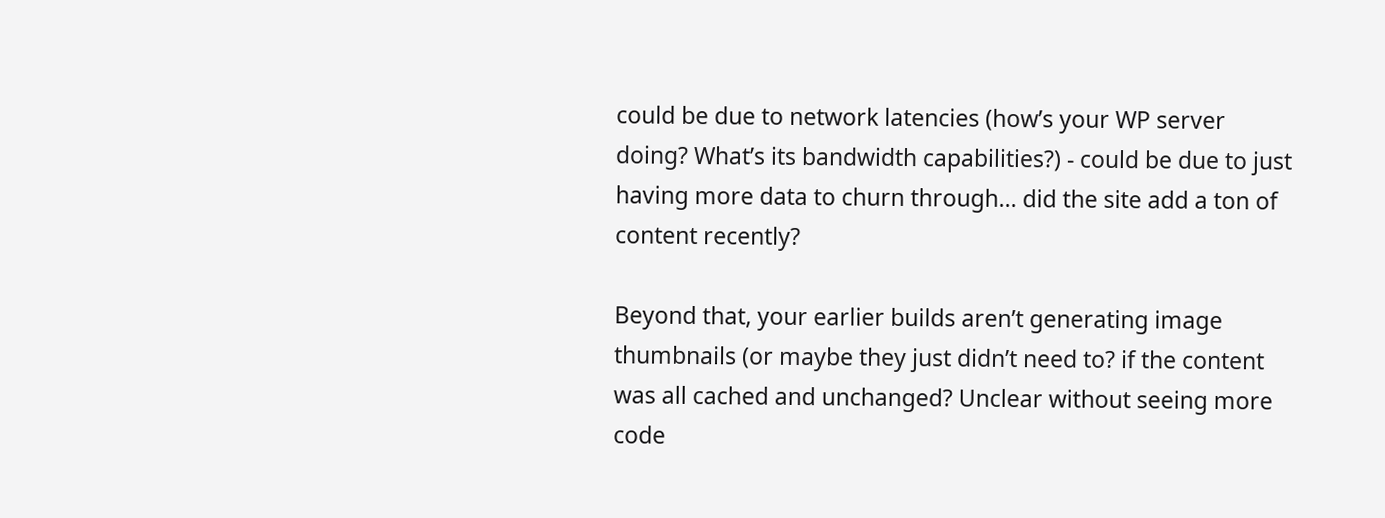could be due to network latencies (how’s your WP server doing? What’s its bandwidth capabilities?) - could be due to just having more data to churn through… did the site add a ton of content recently?

Beyond that, your earlier builds aren’t generating image thumbnails (or maybe they just didn’t need to? if the content was all cached and unchanged? Unclear without seeing more code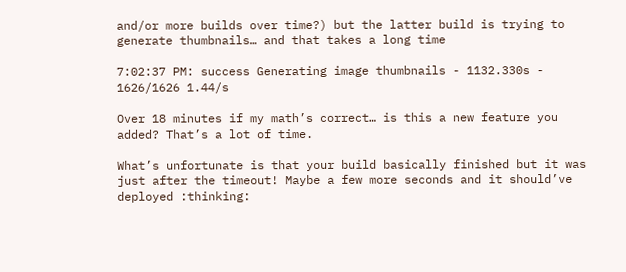and/or more builds over time?) but the latter build is trying to generate thumbnails… and that takes a long time

7:02:37 PM: success Generating image thumbnails - 1132.330s - 1626/1626 1.44/s

Over 18 minutes if my math’s correct… is this a new feature you added? That’s a lot of time.

What’s unfortunate is that your build basically finished but it was just after the timeout! Maybe a few more seconds and it should’ve deployed :thinking: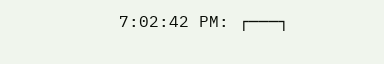7:02:42 PM: ┌───┐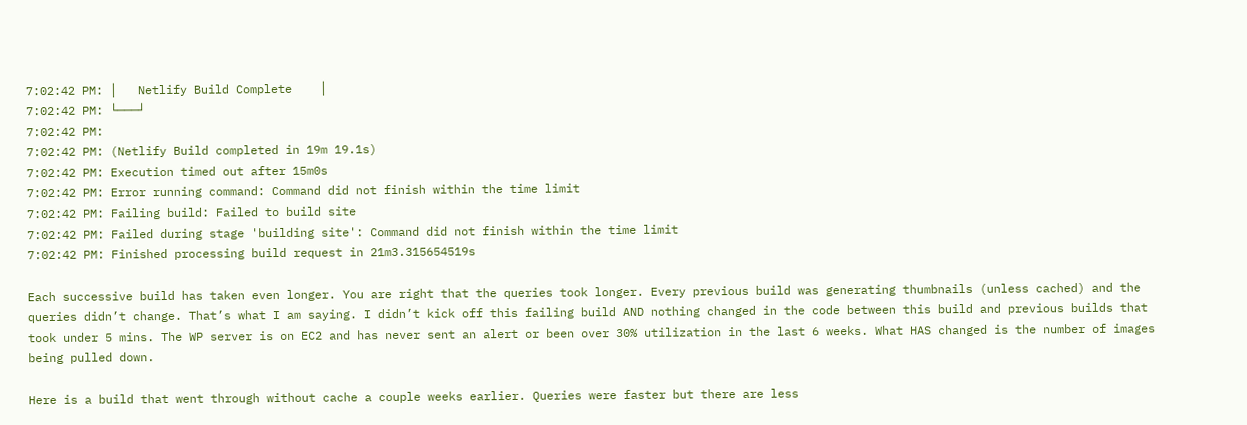7:02:42 PM: │   Netlify Build Complete    │
7:02:42 PM: └───┘
7:02:42 PM:
7:02:42 PM: (Netlify Build completed in 19m 19.1s)
7:02:42 PM: Execution timed out after 15m0s
7:02:42 PM: Error running command: Command did not finish within the time limit
7:02:42 PM: Failing build: Failed to build site
7:02:42 PM: Failed during stage 'building site': Command did not finish within the time limit
7:02:42 PM: Finished processing build request in 21m3.315654519s

Each successive build has taken even longer. You are right that the queries took longer. Every previous build was generating thumbnails (unless cached) and the queries didn’t change. That’s what I am saying. I didn’t kick off this failing build AND nothing changed in the code between this build and previous builds that took under 5 mins. The WP server is on EC2 and has never sent an alert or been over 30% utilization in the last 6 weeks. What HAS changed is the number of images being pulled down.

Here is a build that went through without cache a couple weeks earlier. Queries were faster but there are less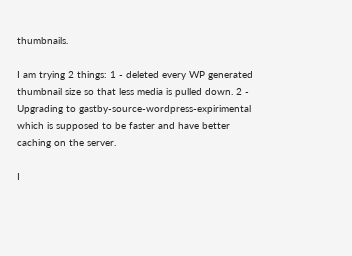thumbnails.

I am trying 2 things: 1 - deleted every WP generated thumbnail size so that less media is pulled down. 2 - Upgrading to gastby-source-wordpress-expirimental which is supposed to be faster and have better caching on the server.

I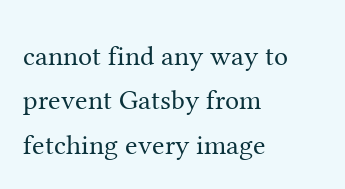cannot find any way to prevent Gatsby from fetching every image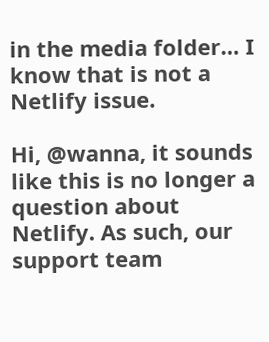in the media folder… I know that is not a Netlify issue.

Hi, @wanna, it sounds like this is no longer a question about Netlify. As such, our support team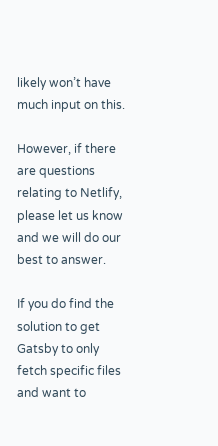likely won’t have much input on this.

However, if there are questions relating to Netlify, please let us know and we will do our best to answer.

If you do find the solution to get Gatsby to only fetch specific files and want to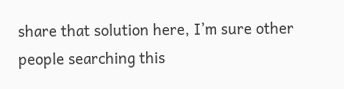share that solution here, I’m sure other people searching this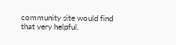community site would find that very helpful.